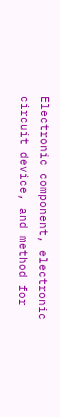Electronic component, electronic circuit device, and method for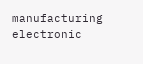manufacturing electronic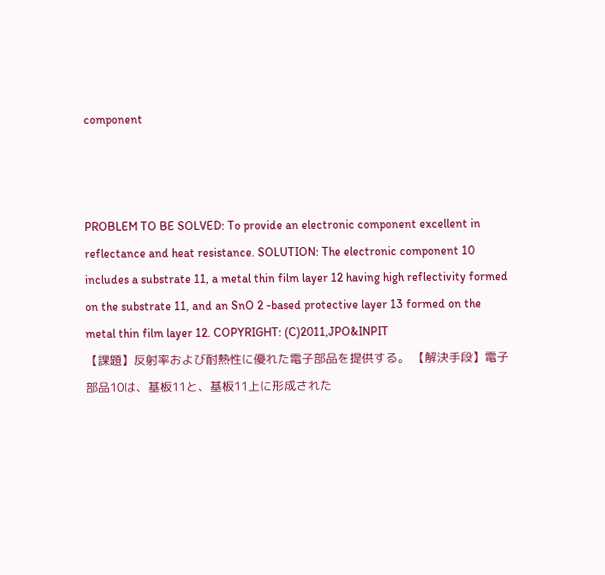component



PROBLEM TO BE SOLVED: To provide an electronic component excellent in reflectance and heat resistance. SOLUTION: The electronic component 10 includes a substrate 11, a metal thin film layer 12 having high reflectivity formed on the substrate 11, and an SnO 2 -based protective layer 13 formed on the metal thin film layer 12. COPYRIGHT: (C)2011,JPO&INPIT
【課題】反射率および耐熱性に優れた電子部品を提供する。 【解決手段】電子部品10は、基板11と、基板11上に形成された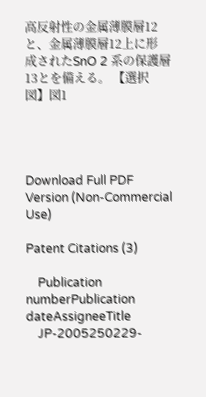高反射性の金属薄膜層12と、金属薄膜層12上に形成されたSnO 2 系の保護層13とを備える。 【選択図】図1




Download Full PDF Version (Non-Commercial Use)

Patent Citations (3)

    Publication numberPublication dateAssigneeTitle
    JP-2005250229-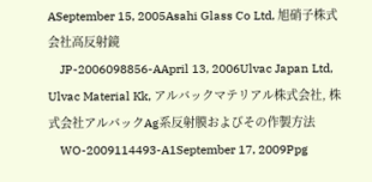ASeptember 15, 2005Asahi Glass Co Ltd, 旭硝子株式会社高反射鏡
    JP-2006098856-AApril 13, 2006Ulvac Japan Ltd, Ulvac Material Kk, アルバックマテリアル株式会社, 株式会社アルバックAg系反射膜およびその作製方法
    WO-2009114493-A1September 17, 2009Ppg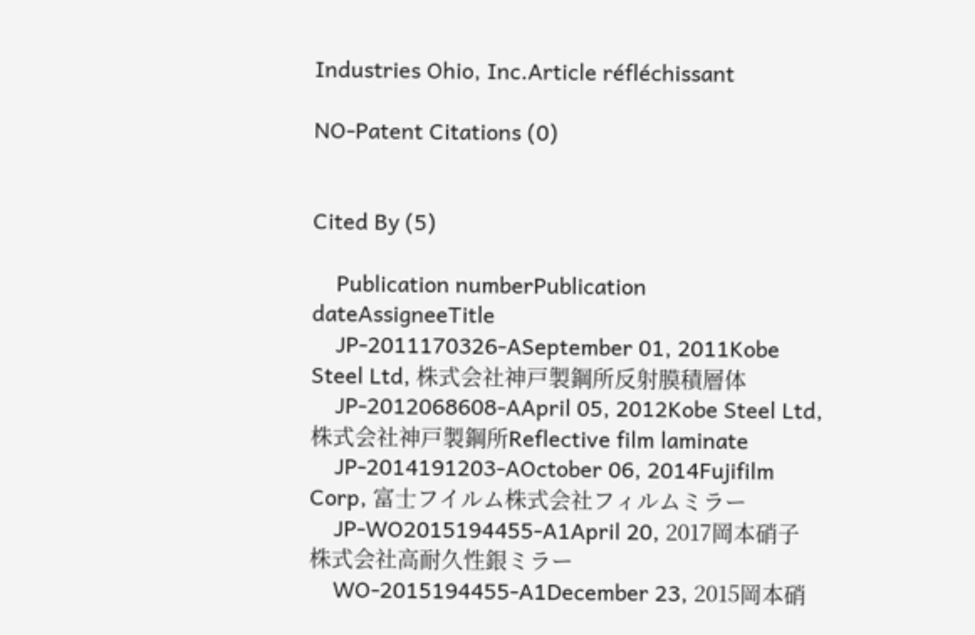Industries Ohio, Inc.Article réfléchissant

NO-Patent Citations (0)


Cited By (5)

    Publication numberPublication dateAssigneeTitle
    JP-2011170326-ASeptember 01, 2011Kobe Steel Ltd, 株式会社神戸製鋼所反射膜積層体
    JP-2012068608-AApril 05, 2012Kobe Steel Ltd, 株式会社神戸製鋼所Reflective film laminate
    JP-2014191203-AOctober 06, 2014Fujifilm Corp, 富士フイルム株式会社フィルムミラー
    JP-WO2015194455-A1April 20, 2017岡本硝子株式会社高耐久性銀ミラー
    WO-2015194455-A1December 23, 2015岡本硝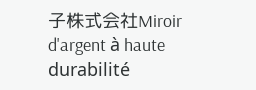子株式会社Miroir d'argent à haute durabilité